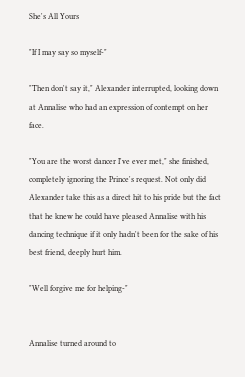She's All Yours

"If I may say so myself-"

"Then don't say it," Alexander interrupted, looking down at Annalise who had an expression of contempt on her face.

"You are the worst dancer I've ever met," she finished, completely ignoring the Prince's request. Not only did Alexander take this as a direct hit to his pride but the fact that he knew he could have pleased Annalise with his dancing technique if it only hadn't been for the sake of his best friend, deeply hurt him.

"Well forgive me for helping-"


Annalise turned around to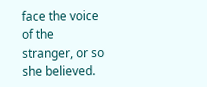face the voice of the stranger, or so she believed.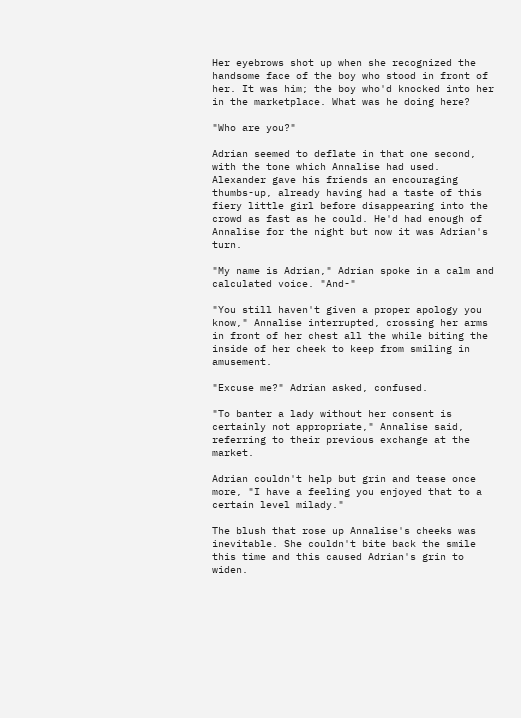Her eyebrows shot up when she recognized the handsome face of the boy who stood in front of her. It was him; the boy who'd knocked into her in the marketplace. What was he doing here?

"Who are you?"

Adrian seemed to deflate in that one second, with the tone which Annalise had used. Alexander gave his friends an encouraging thumbs-up, already having had a taste of this fiery little girl before disappearing into the crowd as fast as he could. He'd had enough of Annalise for the night but now it was Adrian's turn.

"My name is Adrian," Adrian spoke in a calm and calculated voice. "And-"

"You still haven't given a proper apology you know," Annalise interrupted, crossing her arms in front of her chest all the while biting the inside of her cheek to keep from smiling in amusement.

"Excuse me?" Adrian asked, confused.

"To banter a lady without her consent is certainly not appropriate," Annalise said, referring to their previous exchange at the market.

Adrian couldn't help but grin and tease once more, "I have a feeling you enjoyed that to a certain level milady."

The blush that rose up Annalise's cheeks was inevitable. She couldn't bite back the smile this time and this caused Adrian's grin to widen.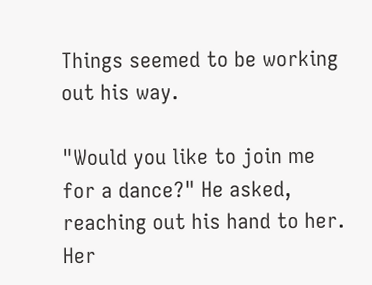Things seemed to be working out his way.

"Would you like to join me for a dance?" He asked, reaching out his hand to her. Her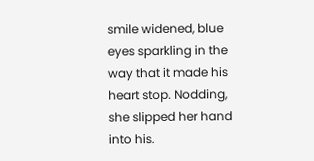smile widened, blue eyes sparkling in the way that it made his heart stop. Nodding, she slipped her hand into his.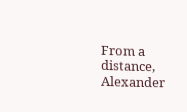From a distance, Alexander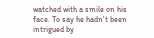watched with a smile on his face. To say he hadn't been intrigued by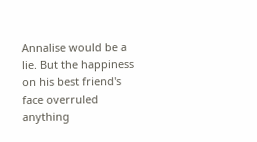Annalise would be a lie. But the happiness on his best friend's face overruled anything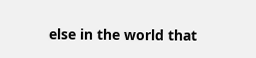else in the world that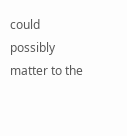could possibly matter to the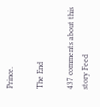Prince.

The End

437 comments about this story Feed